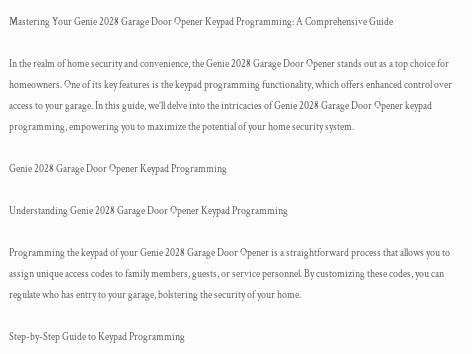Mastering Your Genie 2028 Garage Door Opener Keypad Programming: A Comprehensive Guide

In the realm of home security and convenience, the Genie 2028 Garage Door Opener stands out as a top choice for homeowners. One of its key features is the keypad programming functionality, which offers enhanced control over access to your garage. In this guide, we’ll delve into the intricacies of Genie 2028 Garage Door Opener keypad programming, empowering you to maximize the potential of your home security system.

Genie 2028 Garage Door Opener Keypad Programming

Understanding Genie 2028 Garage Door Opener Keypad Programming

Programming the keypad of your Genie 2028 Garage Door Opener is a straightforward process that allows you to assign unique access codes to family members, guests, or service personnel. By customizing these codes, you can regulate who has entry to your garage, bolstering the security of your home.

Step-by-Step Guide to Keypad Programming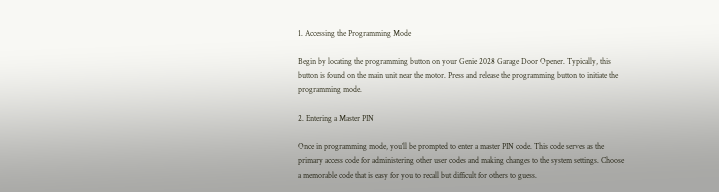1. Accessing the Programming Mode

Begin by locating the programming button on your Genie 2028 Garage Door Opener. Typically, this button is found on the main unit near the motor. Press and release the programming button to initiate the programming mode.

2. Entering a Master PIN

Once in programming mode, you’ll be prompted to enter a master PIN code. This code serves as the primary access code for administering other user codes and making changes to the system settings. Choose a memorable code that is easy for you to recall but difficult for others to guess.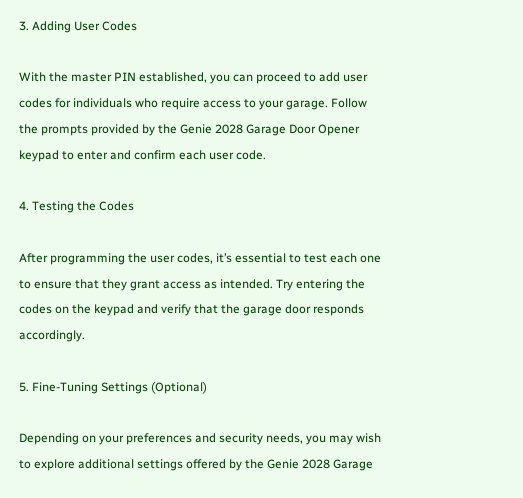3. Adding User Codes

With the master PIN established, you can proceed to add user codes for individuals who require access to your garage. Follow the prompts provided by the Genie 2028 Garage Door Opener keypad to enter and confirm each user code.

4. Testing the Codes

After programming the user codes, it’s essential to test each one to ensure that they grant access as intended. Try entering the codes on the keypad and verify that the garage door responds accordingly.

5. Fine-Tuning Settings (Optional)

Depending on your preferences and security needs, you may wish to explore additional settings offered by the Genie 2028 Garage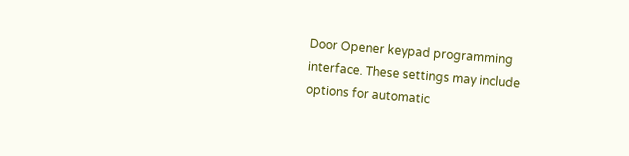Door Opener keypad programming interface. These settings may include options for automatic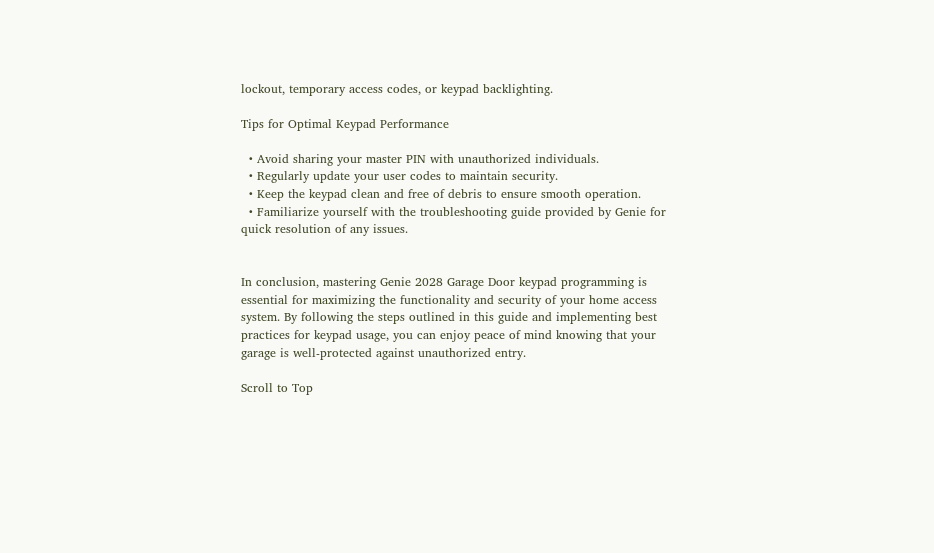lockout, temporary access codes, or keypad backlighting.

Tips for Optimal Keypad Performance

  • Avoid sharing your master PIN with unauthorized individuals.
  • Regularly update your user codes to maintain security.
  • Keep the keypad clean and free of debris to ensure smooth operation.
  • Familiarize yourself with the troubleshooting guide provided by Genie for quick resolution of any issues.


In conclusion, mastering Genie 2028 Garage Door keypad programming is essential for maximizing the functionality and security of your home access system. By following the steps outlined in this guide and implementing best practices for keypad usage, you can enjoy peace of mind knowing that your garage is well-protected against unauthorized entry.

Scroll to Top